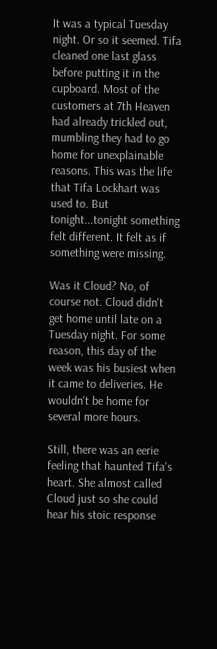It was a typical Tuesday night. Or so it seemed. Tifa cleaned one last glass before putting it in the cupboard. Most of the customers at 7th Heaven had already trickled out, mumbling they had to go home for unexplainable reasons. This was the life that Tifa Lockhart was used to. But tonight...tonight something felt different. It felt as if something were missing.

Was it Cloud? No, of course not. Cloud didn't get home until late on a Tuesday night. For some reason, this day of the week was his busiest when it came to deliveries. He wouldn't be home for several more hours.

Still, there was an eerie feeling that haunted Tifa's heart. She almost called Cloud just so she could hear his stoic response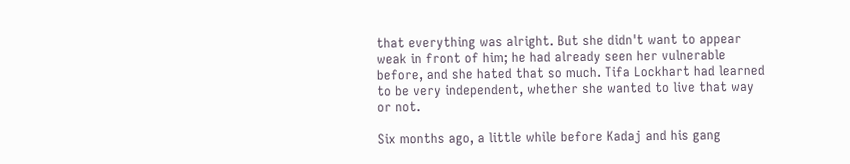that everything was alright. But she didn't want to appear weak in front of him; he had already seen her vulnerable before, and she hated that so much. Tifa Lockhart had learned to be very independent, whether she wanted to live that way or not.

Six months ago, a little while before Kadaj and his gang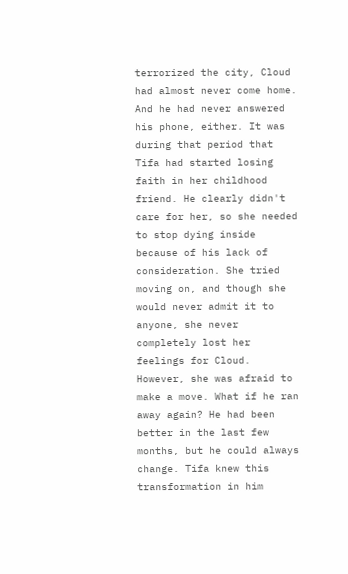terrorized the city, Cloud had almost never come home. And he had never answered his phone, either. It was during that period that Tifa had started losing faith in her childhood friend. He clearly didn't care for her, so she needed to stop dying inside because of his lack of consideration. She tried moving on, and though she would never admit it to anyone, she never completely lost her feelings for Cloud. However, she was afraid to make a move. What if he ran away again? He had been better in the last few months, but he could always change. Tifa knew this transformation in him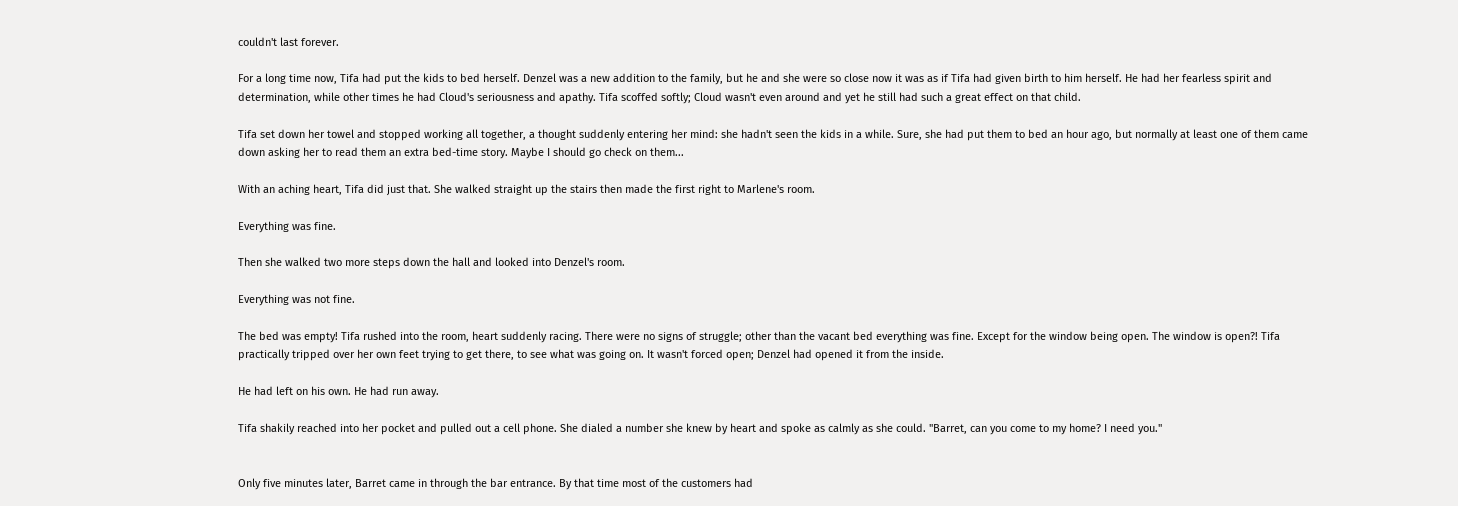couldn't last forever.

For a long time now, Tifa had put the kids to bed herself. Denzel was a new addition to the family, but he and she were so close now it was as if Tifa had given birth to him herself. He had her fearless spirit and determination, while other times he had Cloud's seriousness and apathy. Tifa scoffed softly; Cloud wasn't even around and yet he still had such a great effect on that child.

Tifa set down her towel and stopped working all together, a thought suddenly entering her mind: she hadn't seen the kids in a while. Sure, she had put them to bed an hour ago, but normally at least one of them came down asking her to read them an extra bed-time story. Maybe I should go check on them...

With an aching heart, Tifa did just that. She walked straight up the stairs then made the first right to Marlene's room.

Everything was fine.

Then she walked two more steps down the hall and looked into Denzel's room.

Everything was not fine.

The bed was empty! Tifa rushed into the room, heart suddenly racing. There were no signs of struggle; other than the vacant bed everything was fine. Except for the window being open. The window is open?! Tifa practically tripped over her own feet trying to get there, to see what was going on. It wasn't forced open; Denzel had opened it from the inside.

He had left on his own. He had run away.

Tifa shakily reached into her pocket and pulled out a cell phone. She dialed a number she knew by heart and spoke as calmly as she could. "Barret, can you come to my home? I need you."


Only five minutes later, Barret came in through the bar entrance. By that time most of the customers had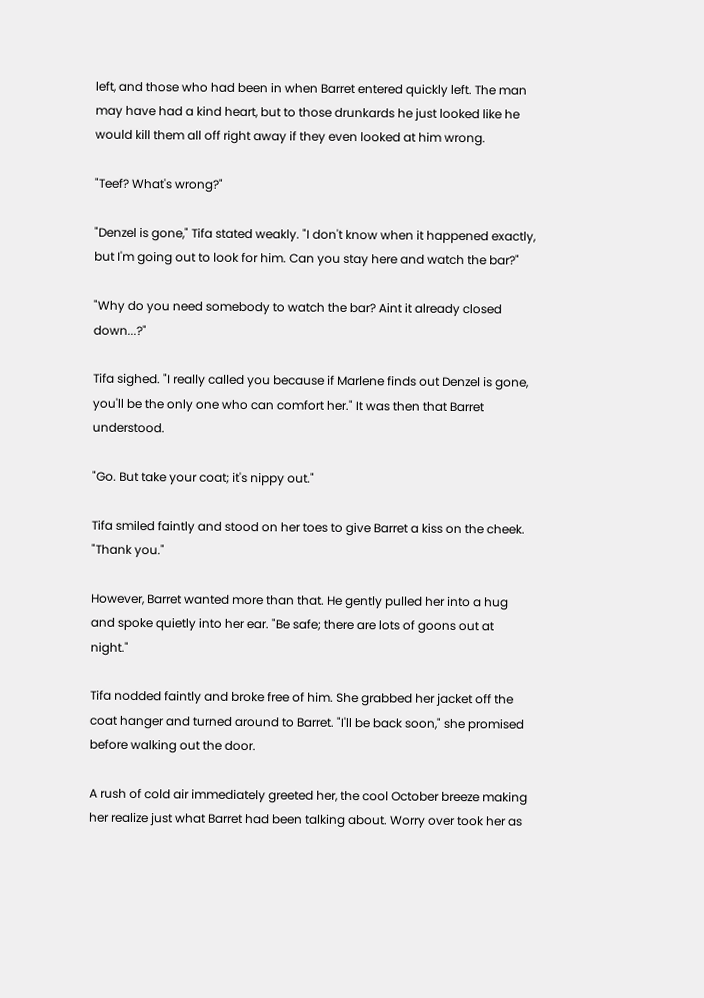left, and those who had been in when Barret entered quickly left. The man may have had a kind heart, but to those drunkards he just looked like he would kill them all off right away if they even looked at him wrong.

"Teef? What's wrong?"

"Denzel is gone," Tifa stated weakly. "I don't know when it happened exactly, but I'm going out to look for him. Can you stay here and watch the bar?"

"Why do you need somebody to watch the bar? Aint it already closed down...?"

Tifa sighed. "I really called you because if Marlene finds out Denzel is gone, you'll be the only one who can comfort her." It was then that Barret understood.

"Go. But take your coat; it's nippy out."

Tifa smiled faintly and stood on her toes to give Barret a kiss on the cheek. "Thank you."

However, Barret wanted more than that. He gently pulled her into a hug and spoke quietly into her ear. "Be safe; there are lots of goons out at night."

Tifa nodded faintly and broke free of him. She grabbed her jacket off the coat hanger and turned around to Barret. "I'll be back soon," she promised before walking out the door.

A rush of cold air immediately greeted her, the cool October breeze making her realize just what Barret had been talking about. Worry over took her as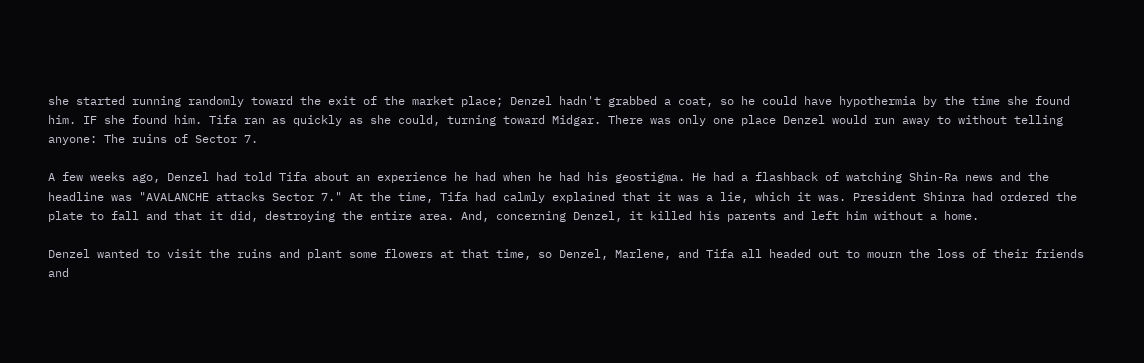she started running randomly toward the exit of the market place; Denzel hadn't grabbed a coat, so he could have hypothermia by the time she found him. IF she found him. Tifa ran as quickly as she could, turning toward Midgar. There was only one place Denzel would run away to without telling anyone: The ruins of Sector 7.

A few weeks ago, Denzel had told Tifa about an experience he had when he had his geostigma. He had a flashback of watching Shin-Ra news and the headline was "AVALANCHE attacks Sector 7." At the time, Tifa had calmly explained that it was a lie, which it was. President Shinra had ordered the plate to fall and that it did, destroying the entire area. And, concerning Denzel, it killed his parents and left him without a home.

Denzel wanted to visit the ruins and plant some flowers at that time, so Denzel, Marlene, and Tifa all headed out to mourn the loss of their friends and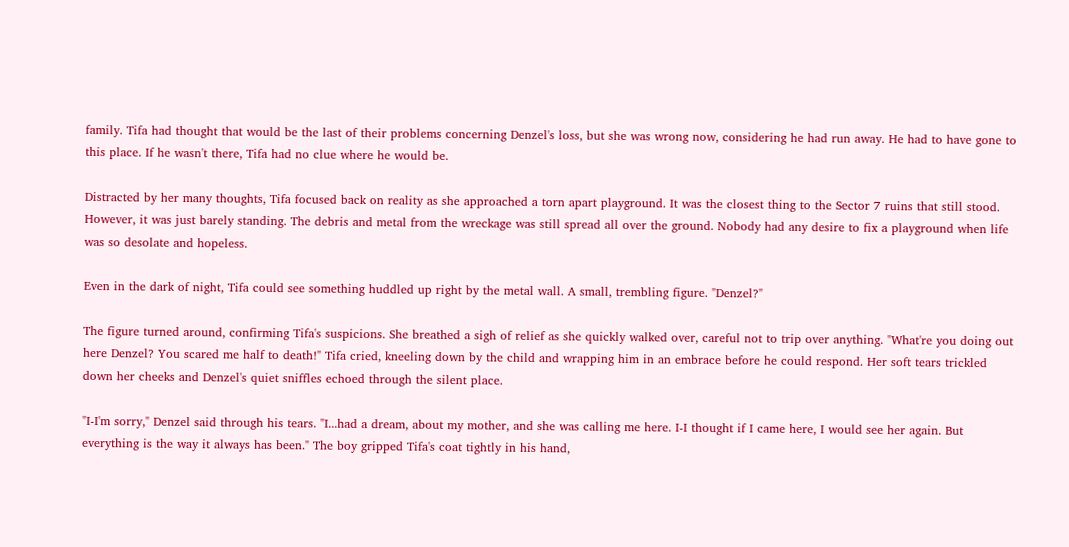family. Tifa had thought that would be the last of their problems concerning Denzel's loss, but she was wrong now, considering he had run away. He had to have gone to this place. If he wasn't there, Tifa had no clue where he would be.

Distracted by her many thoughts, Tifa focused back on reality as she approached a torn apart playground. It was the closest thing to the Sector 7 ruins that still stood. However, it was just barely standing. The debris and metal from the wreckage was still spread all over the ground. Nobody had any desire to fix a playground when life was so desolate and hopeless.

Even in the dark of night, Tifa could see something huddled up right by the metal wall. A small, trembling figure. "Denzel?"

The figure turned around, confirming Tifa's suspicions. She breathed a sigh of relief as she quickly walked over, careful not to trip over anything. "What're you doing out here Denzel? You scared me half to death!" Tifa cried, kneeling down by the child and wrapping him in an embrace before he could respond. Her soft tears trickled down her cheeks and Denzel's quiet sniffles echoed through the silent place.

"I-I'm sorry," Denzel said through his tears. "I...had a dream, about my mother, and she was calling me here. I-I thought if I came here, I would see her again. But everything is the way it always has been." The boy gripped Tifa's coat tightly in his hand,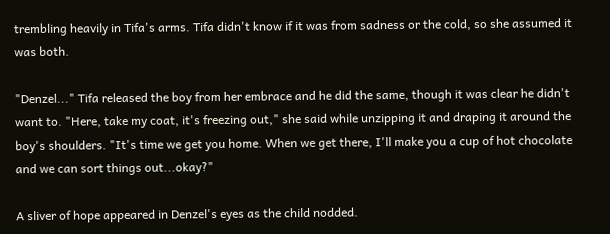trembling heavily in Tifa's arms. Tifa didn't know if it was from sadness or the cold, so she assumed it was both.

"Denzel..." Tifa released the boy from her embrace and he did the same, though it was clear he didn't want to. "Here, take my coat, it's freezing out," she said while unzipping it and draping it around the boy's shoulders. "It's time we get you home. When we get there, I'll make you a cup of hot chocolate and we can sort things out...okay?"

A sliver of hope appeared in Denzel's eyes as the child nodded.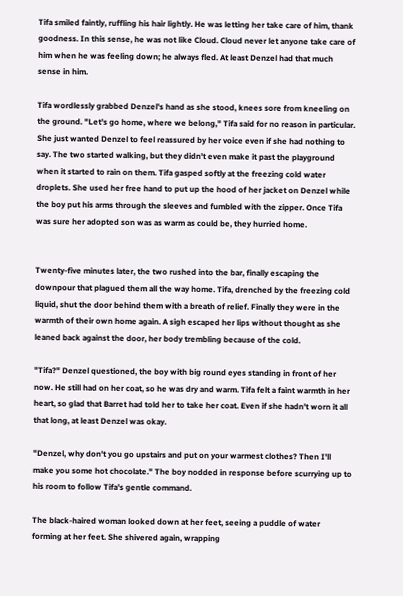Tifa smiled faintly, ruffling his hair lightly. He was letting her take care of him, thank goodness. In this sense, he was not like Cloud. Cloud never let anyone take care of him when he was feeling down; he always fled. At least Denzel had that much sense in him.

Tifa wordlessly grabbed Denzel's hand as she stood, knees sore from kneeling on the ground. "Let's go home, where we belong," Tifa said for no reason in particular. She just wanted Denzel to feel reassured by her voice even if she had nothing to say. The two started walking, but they didn't even make it past the playground when it started to rain on them. Tifa gasped softly at the freezing cold water droplets. She used her free hand to put up the hood of her jacket on Denzel while the boy put his arms through the sleeves and fumbled with the zipper. Once Tifa was sure her adopted son was as warm as could be, they hurried home.


Twenty-five minutes later, the two rushed into the bar, finally escaping the downpour that plagued them all the way home. Tifa, drenched by the freezing cold liquid, shut the door behind them with a breath of relief. Finally they were in the warmth of their own home again. A sigh escaped her lips without thought as she leaned back against the door, her body trembling because of the cold.

"Tifa?" Denzel questioned, the boy with big round eyes standing in front of her now. He still had on her coat, so he was dry and warm. Tifa felt a faint warmth in her heart, so glad that Barret had told her to take her coat. Even if she hadn't worn it all that long, at least Denzel was okay.

"Denzel, why don't you go upstairs and put on your warmest clothes? Then I'll make you some hot chocolate." The boy nodded in response before scurrying up to his room to follow Tifa's gentle command.

The black-haired woman looked down at her feet, seeing a puddle of water forming at her feet. She shivered again, wrapping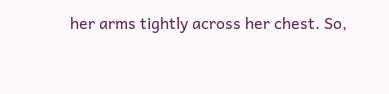her arms tightly across her chest. So,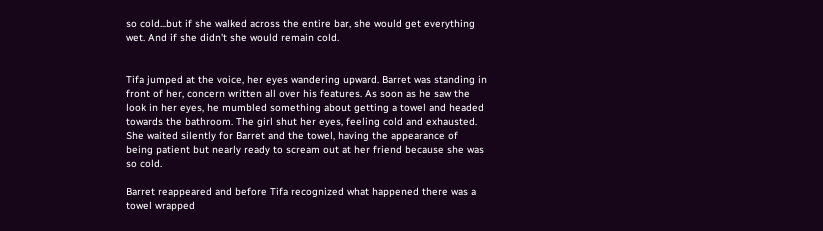so cold...but if she walked across the entire bar, she would get everything wet. And if she didn't she would remain cold.


Tifa jumped at the voice, her eyes wandering upward. Barret was standing in front of her, concern written all over his features. As soon as he saw the look in her eyes, he mumbled something about getting a towel and headed towards the bathroom. The girl shut her eyes, feeling cold and exhausted. She waited silently for Barret and the towel, having the appearance of being patient but nearly ready to scream out at her friend because she was so cold.

Barret reappeared and before Tifa recognized what happened there was a towel wrapped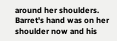around her shoulders. Barret's hand was on her shoulder now and his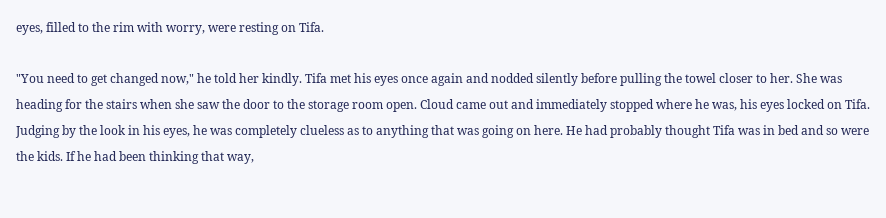eyes, filled to the rim with worry, were resting on Tifa.

"You need to get changed now," he told her kindly. Tifa met his eyes once again and nodded silently before pulling the towel closer to her. She was heading for the stairs when she saw the door to the storage room open. Cloud came out and immediately stopped where he was, his eyes locked on Tifa. Judging by the look in his eyes, he was completely clueless as to anything that was going on here. He had probably thought Tifa was in bed and so were the kids. If he had been thinking that way,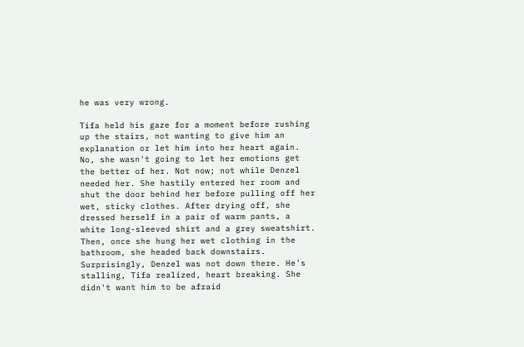he was very wrong.

Tifa held his gaze for a moment before rushing up the stairs, not wanting to give him an explanation or let him into her heart again. No, she wasn't going to let her emotions get the better of her. Not now; not while Denzel needed her. She hastily entered her room and shut the door behind her before pulling off her wet, sticky clothes. After drying off, she dressed herself in a pair of warm pants, a white long-sleeved shirt and a grey sweatshirt. Then, once she hung her wet clothing in the bathroom, she headed back downstairs. Surprisingly, Denzel was not down there. He's stalling, Tifa realized, heart breaking. She didn't want him to be afraid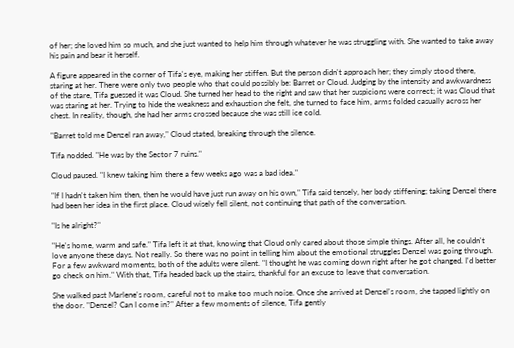of her; she loved him so much, and she just wanted to help him through whatever he was struggling with. She wanted to take away his pain and bear it herself.

A figure appeared in the corner of Tifa's eye, making her stiffen. But the person didn't approach her; they simply stood there, staring at her. There were only two people who that could possibly be: Barret or Cloud. Judging by the intensity and awkwardness of the stare, Tifa guessed it was Cloud. She turned her head to the right and saw that her suspicions were correct; it was Cloud that was staring at her. Trying to hide the weakness and exhaustion she felt, she turned to face him, arms folded casually across her chest. In reality, though, she had her arms crossed because she was still ice cold.

"Barret told me Denzel ran away," Cloud stated, breaking through the silence.

Tifa nodded. "He was by the Sector 7 ruins."

Cloud paused. "I knew taking him there a few weeks ago was a bad idea."

"If I hadn't taken him then, then he would have just run away on his own," Tifa said tensely, her body stiffening; taking Denzel there had been her idea in the first place. Cloud wisely fell silent, not continuing that path of the conversation.

"Is he alright?"

"He's home, warm and safe." Tifa left it at that, knowing that Cloud only cared about those simple things. After all, he couldn't love anyone these days. Not really. So there was no point in telling him about the emotional struggles Denzel was going through. For a few awkward moments, both of the adults were silent. "I thought he was coming down right after he got changed. I'd better go check on him." With that, Tifa headed back up the stairs, thankful for an excuse to leave that conversation.

She walked past Marlene's room, careful not to make too much noise. Once she arrived at Denzel's room, she tapped lightly on the door. "Denzel? Can I come in?" After a few moments of silence, Tifa gently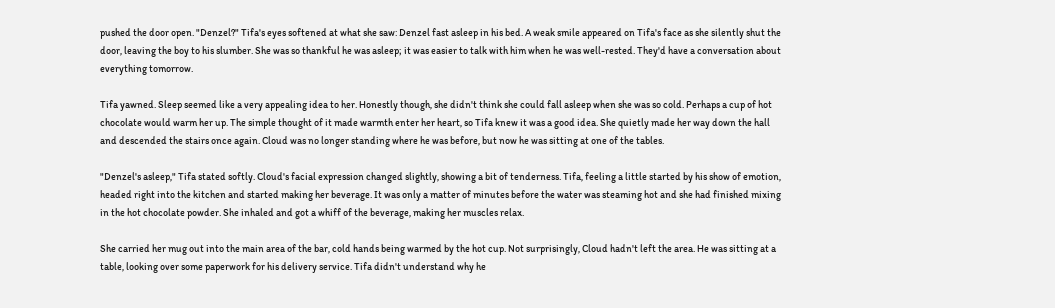pushed the door open. "Denzel?" Tifa's eyes softened at what she saw: Denzel fast asleep in his bed. A weak smile appeared on Tifa's face as she silently shut the door, leaving the boy to his slumber. She was so thankful he was asleep; it was easier to talk with him when he was well-rested. They'd have a conversation about everything tomorrow.

Tifa yawned. Sleep seemed like a very appealing idea to her. Honestly though, she didn't think she could fall asleep when she was so cold. Perhaps a cup of hot chocolate would warm her up. The simple thought of it made warmth enter her heart, so Tifa knew it was a good idea. She quietly made her way down the hall and descended the stairs once again. Cloud was no longer standing where he was before, but now he was sitting at one of the tables.

"Denzel's asleep," Tifa stated softly. Cloud's facial expression changed slightly, showing a bit of tenderness. Tifa, feeling a little started by his show of emotion, headed right into the kitchen and started making her beverage. It was only a matter of minutes before the water was steaming hot and she had finished mixing in the hot chocolate powder. She inhaled and got a whiff of the beverage, making her muscles relax.

She carried her mug out into the main area of the bar, cold hands being warmed by the hot cup. Not surprisingly, Cloud hadn't left the area. He was sitting at a table, looking over some paperwork for his delivery service. Tifa didn't understand why he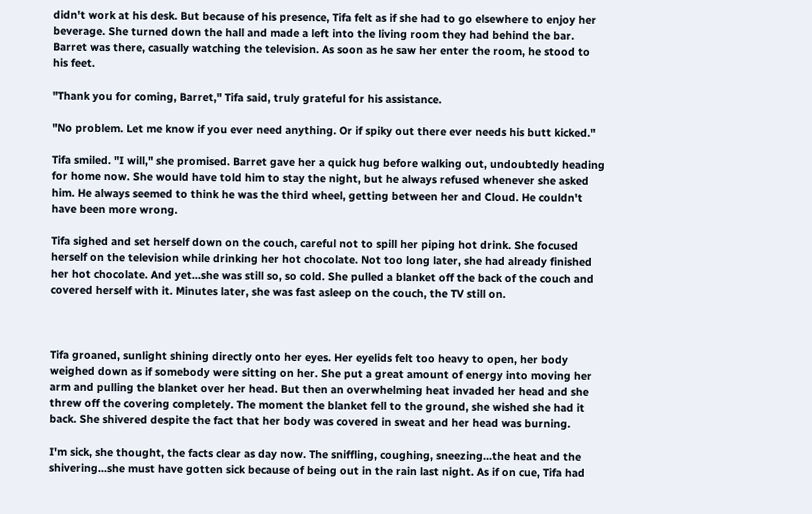didn't work at his desk. But because of his presence, Tifa felt as if she had to go elsewhere to enjoy her beverage. She turned down the hall and made a left into the living room they had behind the bar. Barret was there, casually watching the television. As soon as he saw her enter the room, he stood to his feet.

"Thank you for coming, Barret," Tifa said, truly grateful for his assistance.

"No problem. Let me know if you ever need anything. Or if spiky out there ever needs his butt kicked."

Tifa smiled. "I will," she promised. Barret gave her a quick hug before walking out, undoubtedly heading for home now. She would have told him to stay the night, but he always refused whenever she asked him. He always seemed to think he was the third wheel, getting between her and Cloud. He couldn't have been more wrong.

Tifa sighed and set herself down on the couch, careful not to spill her piping hot drink. She focused herself on the television while drinking her hot chocolate. Not too long later, she had already finished her hot chocolate. And yet...she was still so, so cold. She pulled a blanket off the back of the couch and covered herself with it. Minutes later, she was fast asleep on the couch, the TV still on.



Tifa groaned, sunlight shining directly onto her eyes. Her eyelids felt too heavy to open, her body weighed down as if somebody were sitting on her. She put a great amount of energy into moving her arm and pulling the blanket over her head. But then an overwhelming heat invaded her head and she threw off the covering completely. The moment the blanket fell to the ground, she wished she had it back. She shivered despite the fact that her body was covered in sweat and her head was burning.

I'm sick, she thought, the facts clear as day now. The sniffling, coughing, sneezing...the heat and the shivering...she must have gotten sick because of being out in the rain last night. As if on cue, Tifa had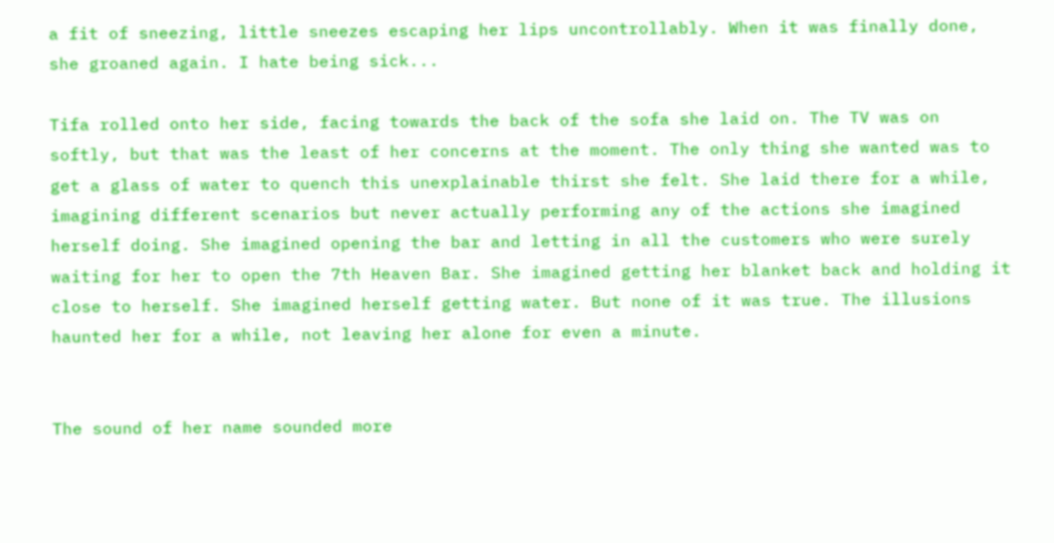a fit of sneezing, little sneezes escaping her lips uncontrollably. When it was finally done, she groaned again. I hate being sick...

Tifa rolled onto her side, facing towards the back of the sofa she laid on. The TV was on softly, but that was the least of her concerns at the moment. The only thing she wanted was to get a glass of water to quench this unexplainable thirst she felt. She laid there for a while, imagining different scenarios but never actually performing any of the actions she imagined herself doing. She imagined opening the bar and letting in all the customers who were surely waiting for her to open the 7th Heaven Bar. She imagined getting her blanket back and holding it close to herself. She imagined herself getting water. But none of it was true. The illusions haunted her for a while, not leaving her alone for even a minute.


The sound of her name sounded more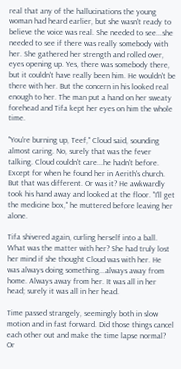real that any of the hallucinations the young woman had heard earlier, but she wasn't ready to believe the voice was real. She needed to see...she needed to see if there was really somebody with her. She gathered her strength and rolled over, eyes opening up. Yes, there was somebody there, but it couldn't have really been him. He wouldn't be there with her. But the concern in his looked real enough to her. The man put a hand on her sweaty forehead and Tifa kept her eyes on him the whole time.

"You're burning up, Teef," Cloud said, sounding almost caring. No, surely that was the fever talking. Cloud couldn't care...he hadn't before. Except for when he found her in Aerith's church. But that was different. Or was it? He awkwardly took his hand away and looked at the floor. "I'll get the medicine box," he muttered before leaving her alone.

Tifa shivered again, curling herself into a ball. What was the matter with her? She had truly lost her mind if she thought Cloud was with her. He was always doing something...always away from home. Always away from her. It was all in her head; surely it was all in her head.

Time passed strangely, seemingly both in slow motion and in fast forward. Did those things cancel each other out and make the time lapse normal? Or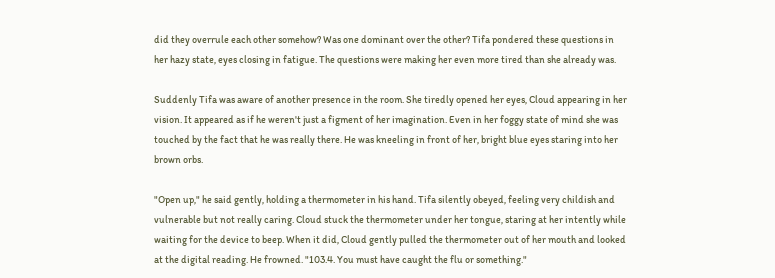did they overrule each other somehow? Was one dominant over the other? Tifa pondered these questions in her hazy state, eyes closing in fatigue. The questions were making her even more tired than she already was.

Suddenly Tifa was aware of another presence in the room. She tiredly opened her eyes, Cloud appearing in her vision. It appeared as if he weren't just a figment of her imagination. Even in her foggy state of mind she was touched by the fact that he was really there. He was kneeling in front of her, bright blue eyes staring into her brown orbs.

"Open up," he said gently, holding a thermometer in his hand. Tifa silently obeyed, feeling very childish and vulnerable but not really caring. Cloud stuck the thermometer under her tongue, staring at her intently while waiting for the device to beep. When it did, Cloud gently pulled the thermometer out of her mouth and looked at the digital reading. He frowned. "103.4. You must have caught the flu or something."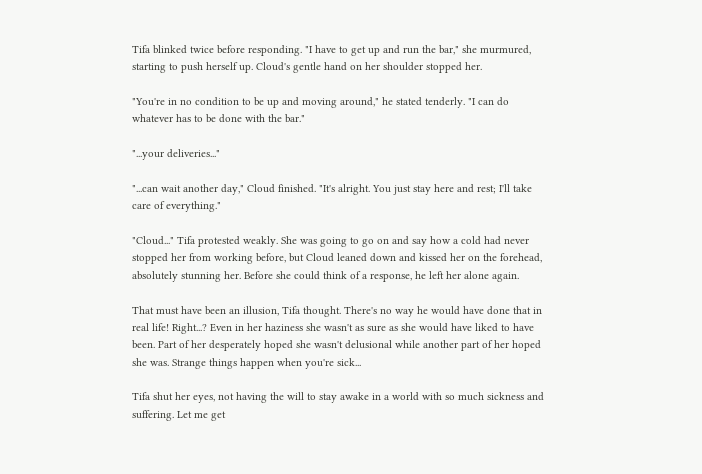Tifa blinked twice before responding. "I have to get up and run the bar," she murmured, starting to push herself up. Cloud's gentle hand on her shoulder stopped her.

"You're in no condition to be up and moving around," he stated tenderly. "I can do whatever has to be done with the bar."

"...your deliveries..."

"...can wait another day," Cloud finished. "It's alright. You just stay here and rest; I'll take care of everything."

"Cloud..." Tifa protested weakly. She was going to go on and say how a cold had never stopped her from working before, but Cloud leaned down and kissed her on the forehead, absolutely stunning her. Before she could think of a response, he left her alone again.

That must have been an illusion, Tifa thought. There's no way he would have done that in real life! Right...? Even in her haziness she wasn't as sure as she would have liked to have been. Part of her desperately hoped she wasn't delusional while another part of her hoped she was. Strange things happen when you're sick...

Tifa shut her eyes, not having the will to stay awake in a world with so much sickness and suffering. Let me get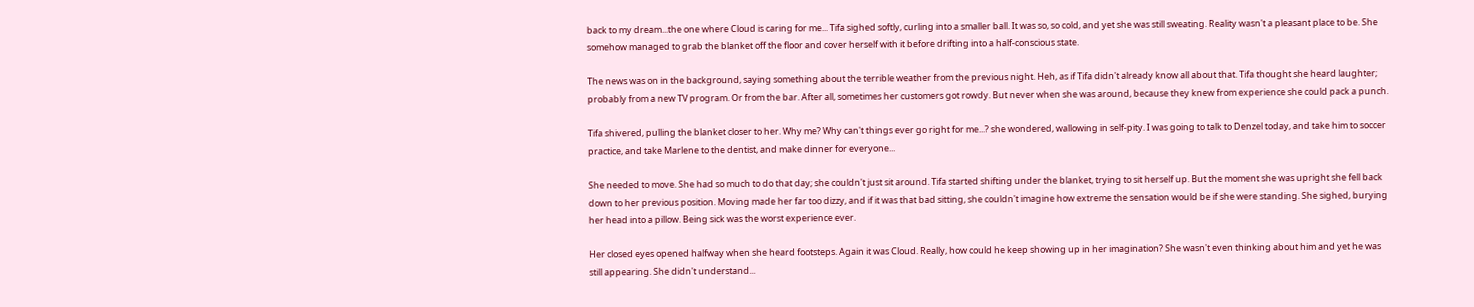back to my dream...the one where Cloud is caring for me... Tifa sighed softly, curling into a smaller ball. It was so, so cold, and yet she was still sweating. Reality wasn't a pleasant place to be. She somehow managed to grab the blanket off the floor and cover herself with it before drifting into a half-conscious state.

The news was on in the background, saying something about the terrible weather from the previous night. Heh, as if Tifa didn't already know all about that. Tifa thought she heard laughter; probably from a new TV program. Or from the bar. After all, sometimes her customers got rowdy. But never when she was around, because they knew from experience she could pack a punch.

Tifa shivered, pulling the blanket closer to her. Why me? Why can't things ever go right for me...? she wondered, wallowing in self-pity. I was going to talk to Denzel today, and take him to soccer practice, and take Marlene to the dentist, and make dinner for everyone...

She needed to move. She had so much to do that day; she couldn't just sit around. Tifa started shifting under the blanket, trying to sit herself up. But the moment she was upright she fell back down to her previous position. Moving made her far too dizzy, and if it was that bad sitting, she couldn't imagine how extreme the sensation would be if she were standing. She sighed, burying her head into a pillow. Being sick was the worst experience ever.

Her closed eyes opened halfway when she heard footsteps. Again it was Cloud. Really, how could he keep showing up in her imagination? She wasn't even thinking about him and yet he was still appearing. She didn't understand...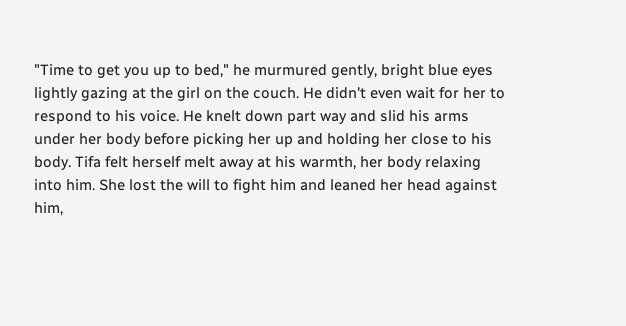"Time to get you up to bed," he murmured gently, bright blue eyes lightly gazing at the girl on the couch. He didn't even wait for her to respond to his voice. He knelt down part way and slid his arms under her body before picking her up and holding her close to his body. Tifa felt herself melt away at his warmth, her body relaxing into him. She lost the will to fight him and leaned her head against him,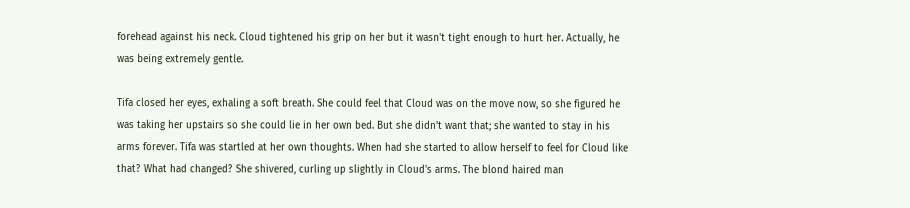forehead against his neck. Cloud tightened his grip on her but it wasn't tight enough to hurt her. Actually, he was being extremely gentle.

Tifa closed her eyes, exhaling a soft breath. She could feel that Cloud was on the move now, so she figured he was taking her upstairs so she could lie in her own bed. But she didn't want that; she wanted to stay in his arms forever. Tifa was startled at her own thoughts. When had she started to allow herself to feel for Cloud like that? What had changed? She shivered, curling up slightly in Cloud's arms. The blond haired man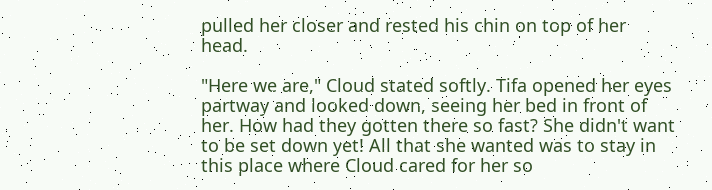pulled her closer and rested his chin on top of her head.

"Here we are," Cloud stated softly. Tifa opened her eyes partway and looked down, seeing her bed in front of her. How had they gotten there so fast? She didn't want to be set down yet! All that she wanted was to stay in this place where Cloud cared for her so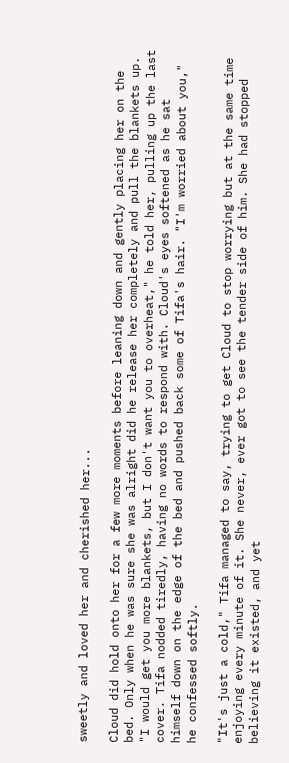sweetly and loved her and cherished her...

Cloud did hold onto her for a few more moments before leaning down and gently placing her on the bed. Only when he was sure she was alright did he release her completely and pull the blankets up. "I would get you more blankets, but I don't want you to overheat," he told her, pulling up the last cover. Tifa nodded tiredly, having no words to respond with. Cloud's eyes softened as he sat himself down on the edge of the bed and pushed back some of Tifa's hair. "I'm worried about you," he confessed softly.

"It's just a cold," Tifa managed to say, trying to get Cloud to stop worrying but at the same time enjoying every minute of it. She never, ever got to see the tender side of him. She had stopped believing it existed, and yet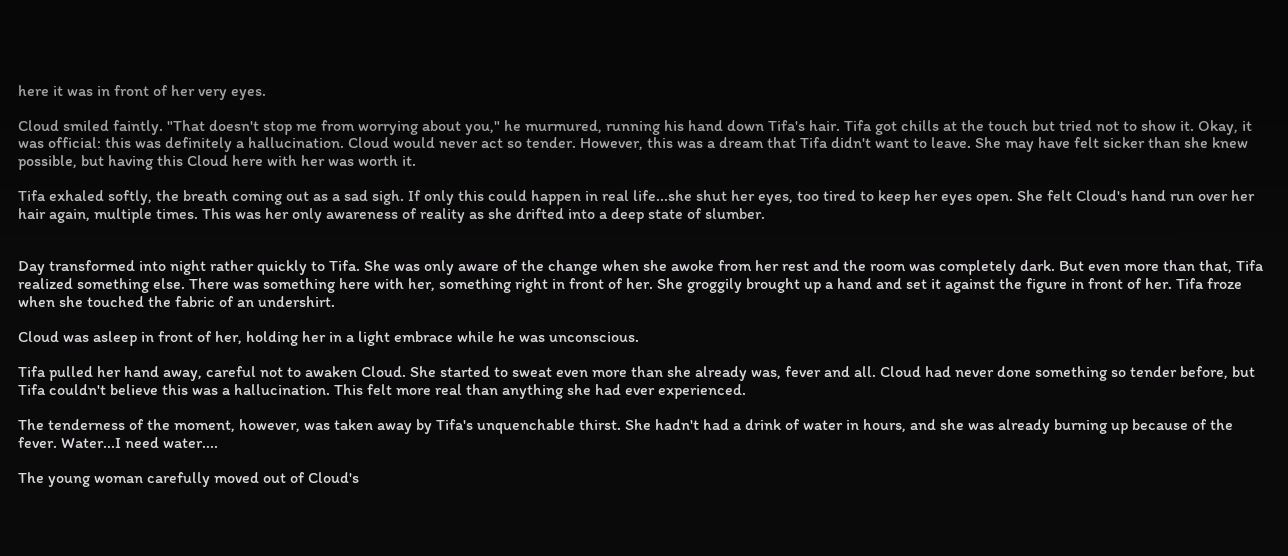here it was in front of her very eyes.

Cloud smiled faintly. "That doesn't stop me from worrying about you," he murmured, running his hand down Tifa's hair. Tifa got chills at the touch but tried not to show it. Okay, it was official: this was definitely a hallucination. Cloud would never act so tender. However, this was a dream that Tifa didn't want to leave. She may have felt sicker than she knew possible, but having this Cloud here with her was worth it.

Tifa exhaled softly, the breath coming out as a sad sigh. If only this could happen in real life...she shut her eyes, too tired to keep her eyes open. She felt Cloud's hand run over her hair again, multiple times. This was her only awareness of reality as she drifted into a deep state of slumber.


Day transformed into night rather quickly to Tifa. She was only aware of the change when she awoke from her rest and the room was completely dark. But even more than that, Tifa realized something else. There was something here with her, something right in front of her. She groggily brought up a hand and set it against the figure in front of her. Tifa froze when she touched the fabric of an undershirt.

Cloud was asleep in front of her, holding her in a light embrace while he was unconscious.

Tifa pulled her hand away, careful not to awaken Cloud. She started to sweat even more than she already was, fever and all. Cloud had never done something so tender before, but Tifa couldn't believe this was a hallucination. This felt more real than anything she had ever experienced.

The tenderness of the moment, however, was taken away by Tifa's unquenchable thirst. She hadn't had a drink of water in hours, and she was already burning up because of the fever. Water...I need water....

The young woman carefully moved out of Cloud's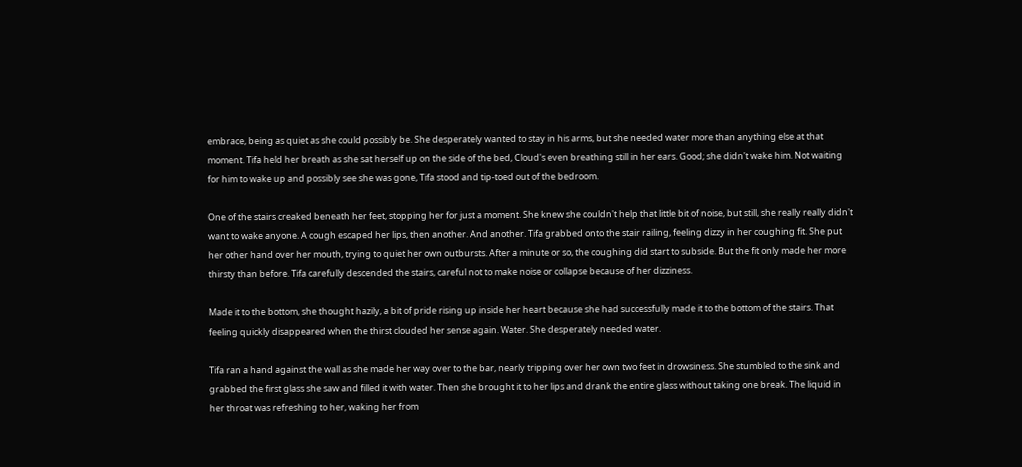embrace, being as quiet as she could possibly be. She desperately wanted to stay in his arms, but she needed water more than anything else at that moment. Tifa held her breath as she sat herself up on the side of the bed, Cloud's even breathing still in her ears. Good; she didn't wake him. Not waiting for him to wake up and possibly see she was gone, Tifa stood and tip-toed out of the bedroom.

One of the stairs creaked beneath her feet, stopping her for just a moment. She knew she couldn't help that little bit of noise, but still, she really really didn't want to wake anyone. A cough escaped her lips, then another. And another. Tifa grabbed onto the stair railing, feeling dizzy in her coughing fit. She put her other hand over her mouth, trying to quiet her own outbursts. After a minute or so, the coughing did start to subside. But the fit only made her more thirsty than before. Tifa carefully descended the stairs, careful not to make noise or collapse because of her dizziness.

Made it to the bottom, she thought hazily, a bit of pride rising up inside her heart because she had successfully made it to the bottom of the stairs. That feeling quickly disappeared when the thirst clouded her sense again. Water. She desperately needed water.

Tifa ran a hand against the wall as she made her way over to the bar, nearly tripping over her own two feet in drowsiness. She stumbled to the sink and grabbed the first glass she saw and filled it with water. Then she brought it to her lips and drank the entire glass without taking one break. The liquid in her throat was refreshing to her, waking her from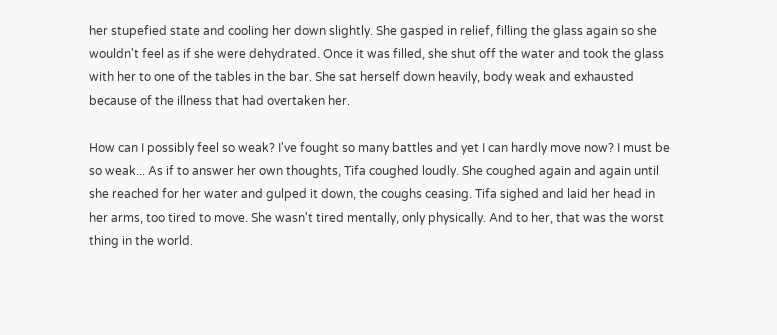her stupefied state and cooling her down slightly. She gasped in relief, filling the glass again so she wouldn't feel as if she were dehydrated. Once it was filled, she shut off the water and took the glass with her to one of the tables in the bar. She sat herself down heavily, body weak and exhausted because of the illness that had overtaken her.

How can I possibly feel so weak? I've fought so many battles and yet I can hardly move now? I must be so weak... As if to answer her own thoughts, Tifa coughed loudly. She coughed again and again until she reached for her water and gulped it down, the coughs ceasing. Tifa sighed and laid her head in her arms, too tired to move. She wasn't tired mentally, only physically. And to her, that was the worst thing in the world.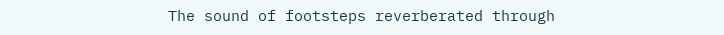The sound of footsteps reverberated through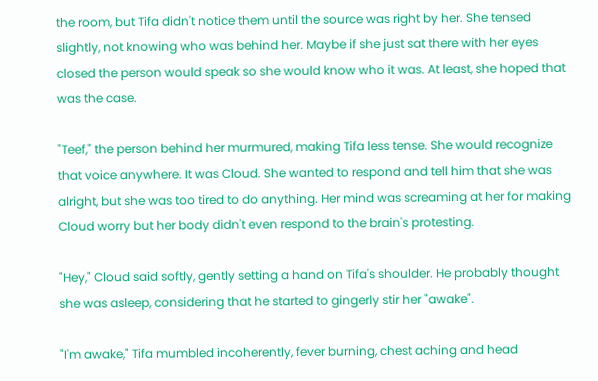the room, but Tifa didn't notice them until the source was right by her. She tensed slightly, not knowing who was behind her. Maybe if she just sat there with her eyes closed the person would speak so she would know who it was. At least, she hoped that was the case.

"Teef," the person behind her murmured, making Tifa less tense. She would recognize that voice anywhere. It was Cloud. She wanted to respond and tell him that she was alright, but she was too tired to do anything. Her mind was screaming at her for making Cloud worry but her body didn't even respond to the brain's protesting.

"Hey," Cloud said softly, gently setting a hand on Tifa's shoulder. He probably thought she was asleep, considering that he started to gingerly stir her "awake".

"I'm awake," Tifa mumbled incoherently, fever burning, chest aching and head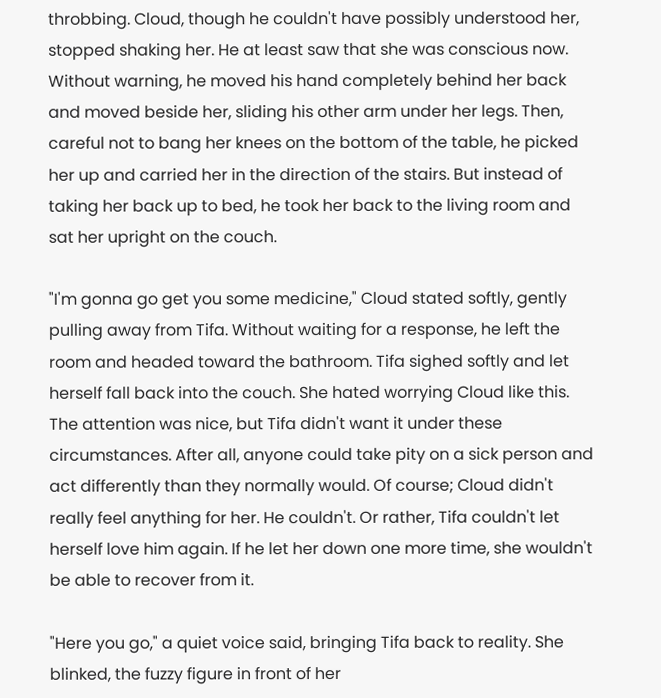throbbing. Cloud, though he couldn't have possibly understood her, stopped shaking her. He at least saw that she was conscious now. Without warning, he moved his hand completely behind her back and moved beside her, sliding his other arm under her legs. Then, careful not to bang her knees on the bottom of the table, he picked her up and carried her in the direction of the stairs. But instead of taking her back up to bed, he took her back to the living room and sat her upright on the couch.

"I'm gonna go get you some medicine," Cloud stated softly, gently pulling away from Tifa. Without waiting for a response, he left the room and headed toward the bathroom. Tifa sighed softly and let herself fall back into the couch. She hated worrying Cloud like this. The attention was nice, but Tifa didn't want it under these circumstances. After all, anyone could take pity on a sick person and act differently than they normally would. Of course; Cloud didn't really feel anything for her. He couldn't. Or rather, Tifa couldn't let herself love him again. If he let her down one more time, she wouldn't be able to recover from it.

"Here you go," a quiet voice said, bringing Tifa back to reality. She blinked, the fuzzy figure in front of her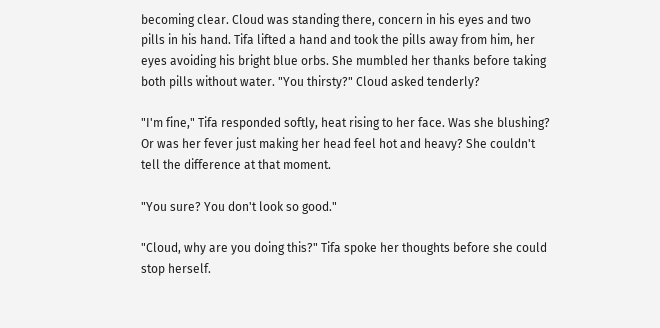becoming clear. Cloud was standing there, concern in his eyes and two pills in his hand. Tifa lifted a hand and took the pills away from him, her eyes avoiding his bright blue orbs. She mumbled her thanks before taking both pills without water. "You thirsty?" Cloud asked tenderly?

"I'm fine," Tifa responded softly, heat rising to her face. Was she blushing? Or was her fever just making her head feel hot and heavy? She couldn't tell the difference at that moment.

"You sure? You don't look so good."

"Cloud, why are you doing this?" Tifa spoke her thoughts before she could stop herself.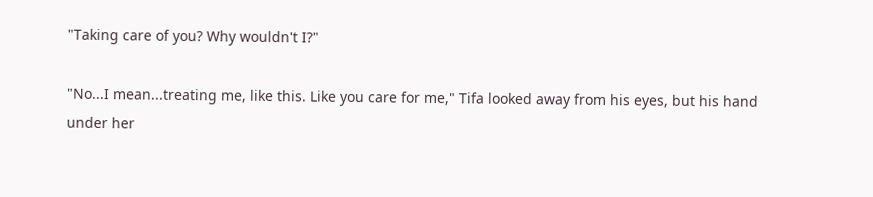"Taking care of you? Why wouldn't I?"

"No...I mean...treating me, like this. Like you care for me," Tifa looked away from his eyes, but his hand under her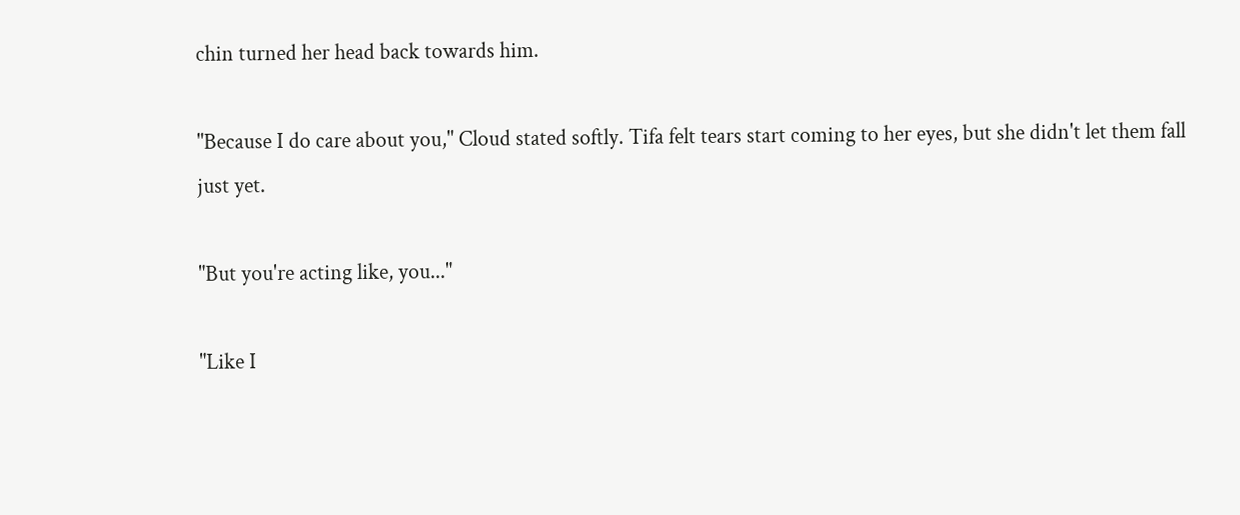chin turned her head back towards him.

"Because I do care about you," Cloud stated softly. Tifa felt tears start coming to her eyes, but she didn't let them fall just yet.

"But you're acting like, you..."

"Like I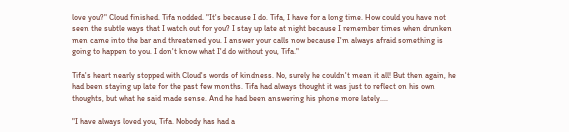love you?" Cloud finished. Tifa nodded. "It's because I do. Tifa, I have for a long time. How could you have not seen the subtle ways that I watch out for you? I stay up late at night because I remember times when drunken men came into the bar and threatened you. I answer your calls now because I'm always afraid something is going to happen to you. I don't know what I'd do without you, Tifa."

Tifa's heart nearly stopped with Cloud's words of kindness. No, surely he couldn't mean it all! But then again, he had been staying up late for the past few months. Tifa had always thought it was just to reflect on his own thoughts, but what he said made sense. And he had been answering his phone more lately....

"I have always loved you, Tifa. Nobody has had a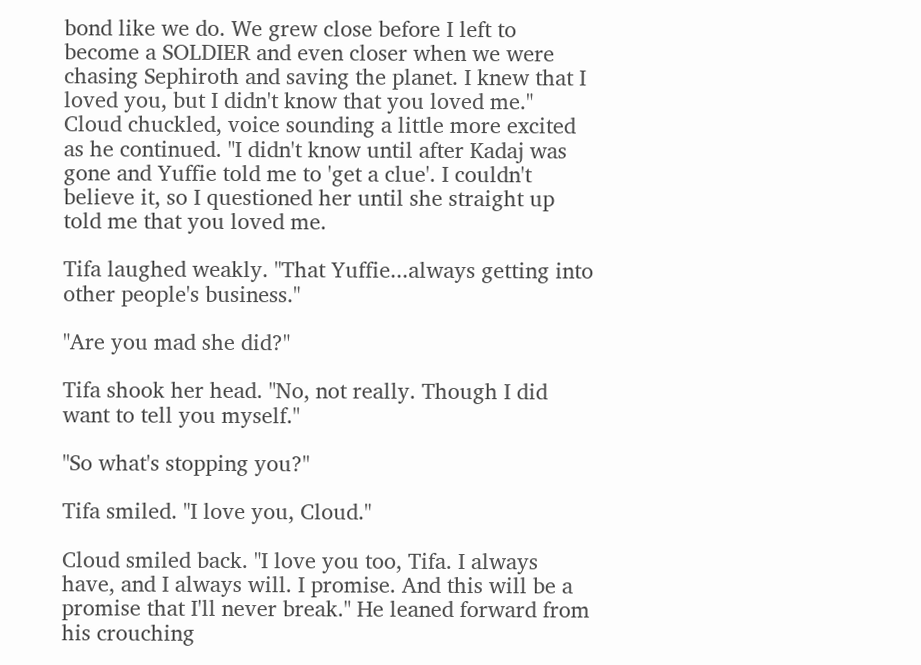bond like we do. We grew close before I left to become a SOLDIER and even closer when we were chasing Sephiroth and saving the planet. I knew that I loved you, but I didn't know that you loved me." Cloud chuckled, voice sounding a little more excited as he continued. "I didn't know until after Kadaj was gone and Yuffie told me to 'get a clue'. I couldn't believe it, so I questioned her until she straight up told me that you loved me.

Tifa laughed weakly. "That Yuffie...always getting into other people's business."

"Are you mad she did?"

Tifa shook her head. "No, not really. Though I did want to tell you myself."

"So what's stopping you?"

Tifa smiled. "I love you, Cloud."

Cloud smiled back. "I love you too, Tifa. I always have, and I always will. I promise. And this will be a promise that I'll never break." He leaned forward from his crouching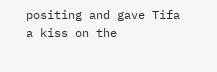positing and gave Tifa a kiss on the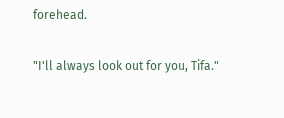forehead.

"I'll always look out for you, Tifa."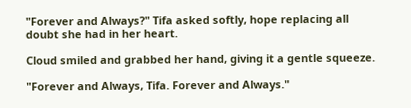"Forever and Always?" Tifa asked softly, hope replacing all doubt she had in her heart.

Cloud smiled and grabbed her hand, giving it a gentle squeeze.

"Forever and Always, Tifa. Forever and Always."